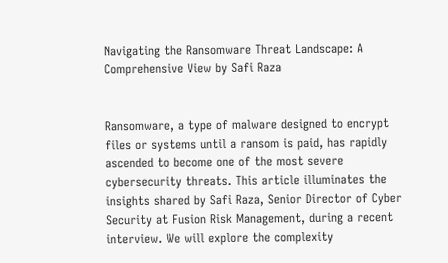Navigating the Ransomware Threat Landscape: A Comprehensive View by Safi Raza


Ransomware, a type of malware designed to encrypt files or systems until a ransom is paid, has rapidly ascended to become one of the most severe cybersecurity threats. This article illuminates the insights shared by Safi Raza, Senior Director of Cyber Security at Fusion Risk Management, during a recent interview. We will explore the complexity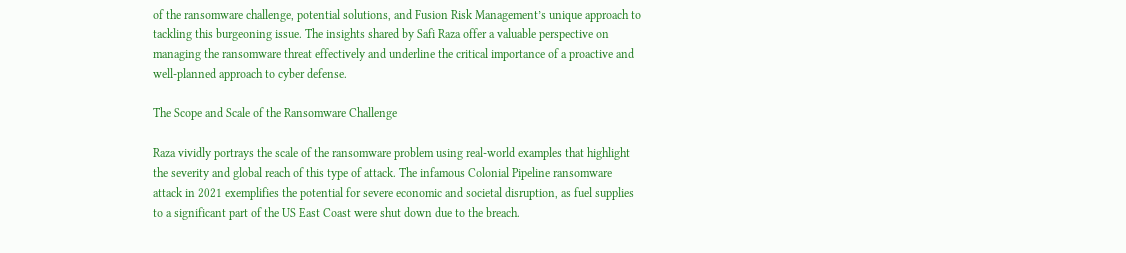of the ransomware challenge, potential solutions, and Fusion Risk Management’s unique approach to tackling this burgeoning issue. The insights shared by Safi Raza offer a valuable perspective on managing the ransomware threat effectively and underline the critical importance of a proactive and well-planned approach to cyber defense.

The Scope and Scale of the Ransomware Challenge

Raza vividly portrays the scale of the ransomware problem using real-world examples that highlight the severity and global reach of this type of attack. The infamous Colonial Pipeline ransomware attack in 2021 exemplifies the potential for severe economic and societal disruption, as fuel supplies to a significant part of the US East Coast were shut down due to the breach.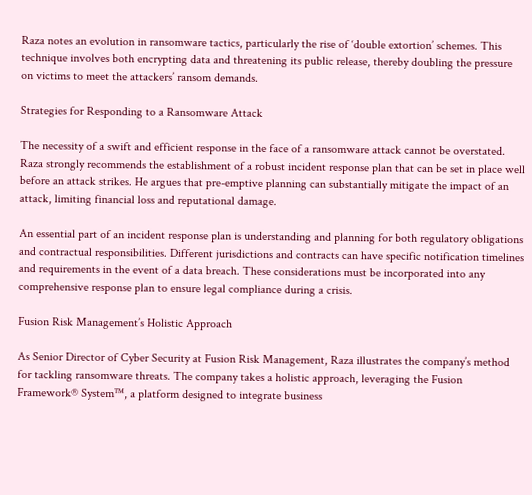Raza notes an evolution in ransomware tactics, particularly the rise of ‘double extortion’ schemes. This technique involves both encrypting data and threatening its public release, thereby doubling the pressure on victims to meet the attackers’ ransom demands.

Strategies for Responding to a Ransomware Attack

The necessity of a swift and efficient response in the face of a ransomware attack cannot be overstated. Raza strongly recommends the establishment of a robust incident response plan that can be set in place well before an attack strikes. He argues that pre-emptive planning can substantially mitigate the impact of an attack, limiting financial loss and reputational damage.

An essential part of an incident response plan is understanding and planning for both regulatory obligations and contractual responsibilities. Different jurisdictions and contracts can have specific notification timelines and requirements in the event of a data breach. These considerations must be incorporated into any comprehensive response plan to ensure legal compliance during a crisis.

Fusion Risk Management’s Holistic Approach

As Senior Director of Cyber Security at Fusion Risk Management, Raza illustrates the company’s method for tackling ransomware threats. The company takes a holistic approach, leveraging the Fusion Framework® System™, a platform designed to integrate business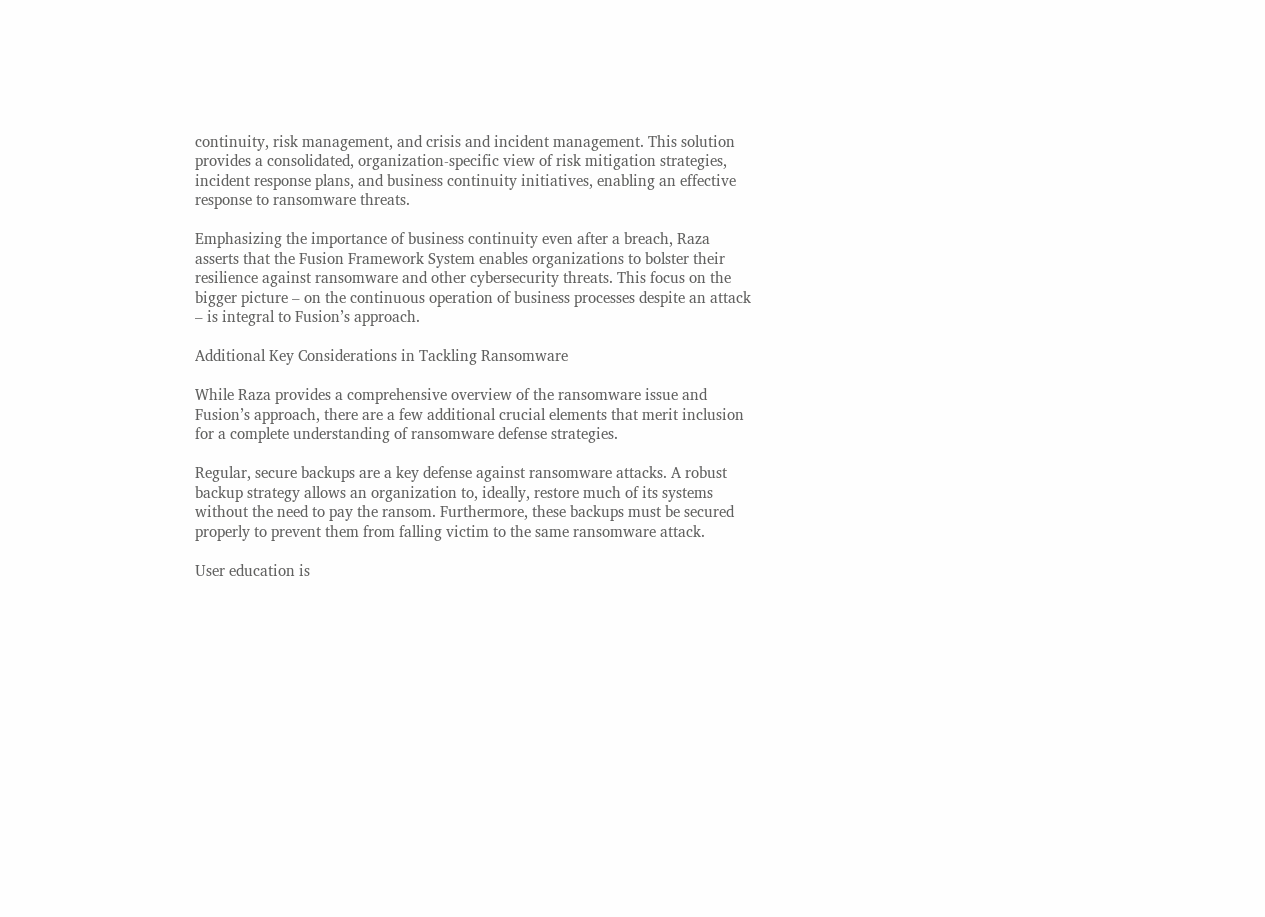continuity, risk management, and crisis and incident management. This solution provides a consolidated, organization-specific view of risk mitigation strategies, incident response plans, and business continuity initiatives, enabling an effective response to ransomware threats.

Emphasizing the importance of business continuity even after a breach, Raza asserts that the Fusion Framework System enables organizations to bolster their resilience against ransomware and other cybersecurity threats. This focus on the bigger picture – on the continuous operation of business processes despite an attack – is integral to Fusion’s approach.

Additional Key Considerations in Tackling Ransomware

While Raza provides a comprehensive overview of the ransomware issue and Fusion’s approach, there are a few additional crucial elements that merit inclusion for a complete understanding of ransomware defense strategies.

Regular, secure backups are a key defense against ransomware attacks. A robust backup strategy allows an organization to, ideally, restore much of its systems without the need to pay the ransom. Furthermore, these backups must be secured properly to prevent them from falling victim to the same ransomware attack.

User education is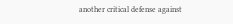another critical defense against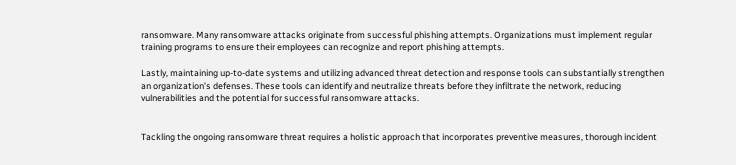ransomware. Many ransomware attacks originate from successful phishing attempts. Organizations must implement regular training programs to ensure their employees can recognize and report phishing attempts.

Lastly, maintaining up-to-date systems and utilizing advanced threat detection and response tools can substantially strengthen an organization’s defenses. These tools can identify and neutralize threats before they infiltrate the network, reducing vulnerabilities and the potential for successful ransomware attacks.


Tackling the ongoing ransomware threat requires a holistic approach that incorporates preventive measures, thorough incident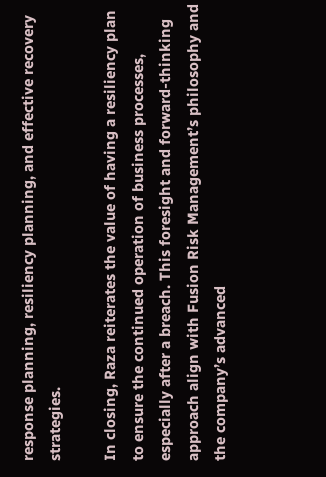response planning, resiliency planning, and effective recovery strategies.

In closing, Raza reiterates the value of having a resiliency plan to ensure the continued operation of business processes, especially after a breach. This foresight and forward-thinking approach align with Fusion Risk Management’s philosophy and the company’s advanced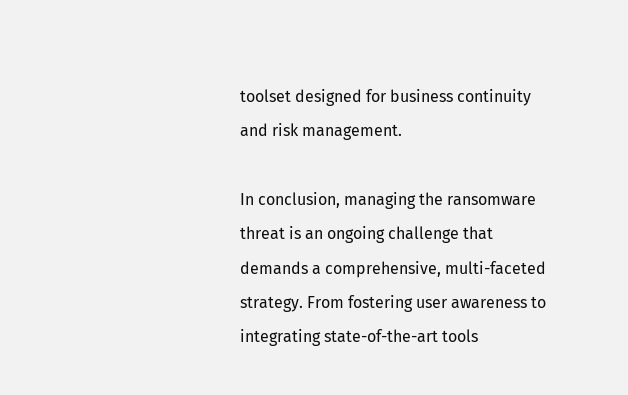toolset designed for business continuity and risk management.

In conclusion, managing the ransomware threat is an ongoing challenge that demands a comprehensive, multi-faceted strategy. From fostering user awareness to integrating state-of-the-art tools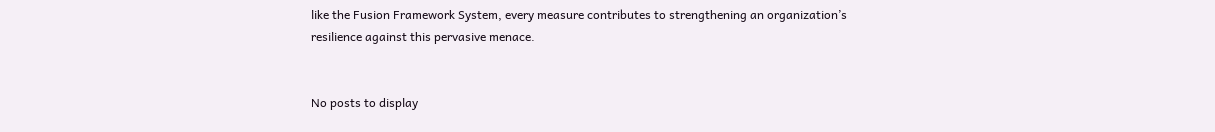like the Fusion Framework System, every measure contributes to strengthening an organization’s resilience against this pervasive menace.


No posts to display